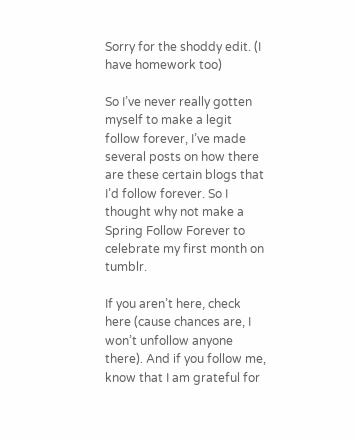Sorry for the shoddy edit. (I have homework too)

So I’ve never really gotten myself to make a legit follow forever, I’ve made several posts on how there are these certain blogs that I’d follow forever. So I thought why not make a Spring Follow Forever to celebrate my first month on tumblr.

If you aren’t here, check here (cause chances are, I won’t unfollow anyone there). And if you follow me, know that I am grateful for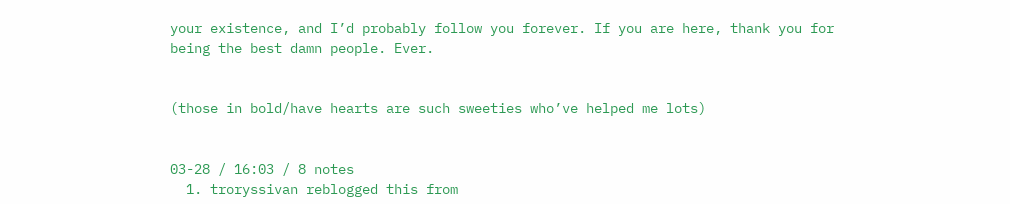your existence, and I’d probably follow you forever. If you are here, thank you for being the best damn people. Ever.


(those in bold/have hearts are such sweeties who’ve helped me lots)


03-28 / 16:03 / 8 notes
  1. troryssivan reblogged this from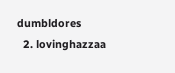dumbldores
  2. lovinghazzaa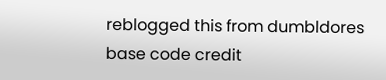reblogged this from dumbldores
base code credit